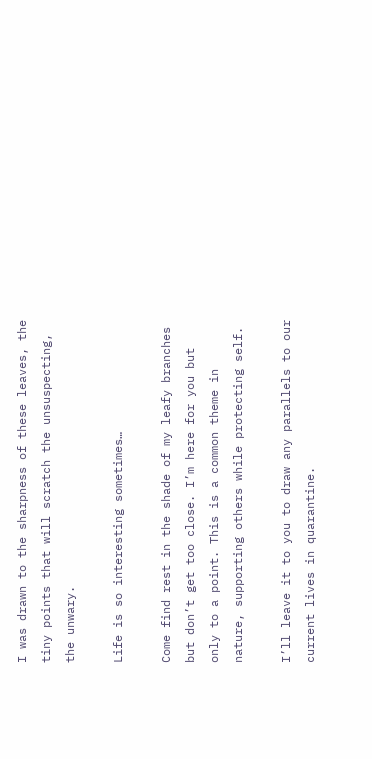I was drawn to the sharpness of these leaves, the tiny points that will scratch the unsuspecting, the unwary.

Life is so interesting sometimes…

Come find rest in the shade of my leafy branches but don’t get too close. I’m here for you but only to a point. This is a common theme in nature, supporting others while protecting self.

I’ll leave it to you to draw any parallels to our current lives in quarantine.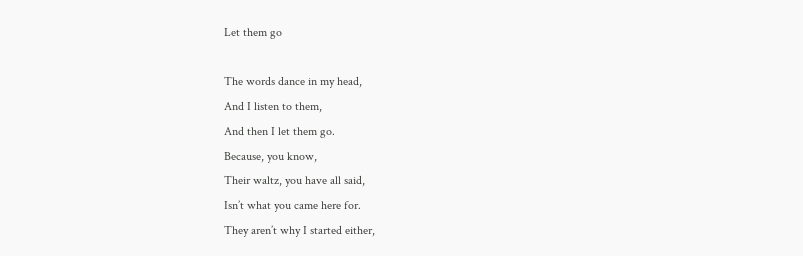Let them go

The words dance in my head,
And I listen to them,
And then I let them go.
Because, you know,
Their waltz, you have all said,
Isn’t what you came here for.
They aren’t why I started either,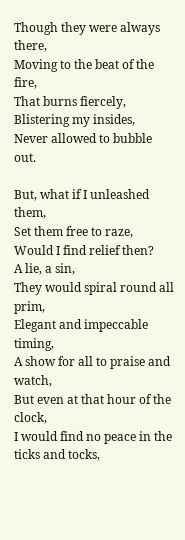Though they were always there,
Moving to the beat of the fire,
That burns fiercely,
Blistering my insides,
Never allowed to bubble out.

But, what if I unleashed them,
Set them free to raze,
Would I find relief then?
A lie, a sin,
They would spiral round all prim,
Elegant and impeccable timing,
A show for all to praise and watch,
But even at that hour of the clock,
I would find no peace in the ticks and tocks,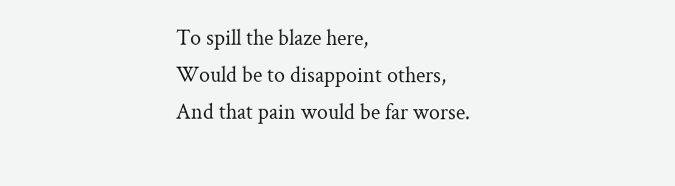To spill the blaze here,
Would be to disappoint others,
And that pain would be far worse.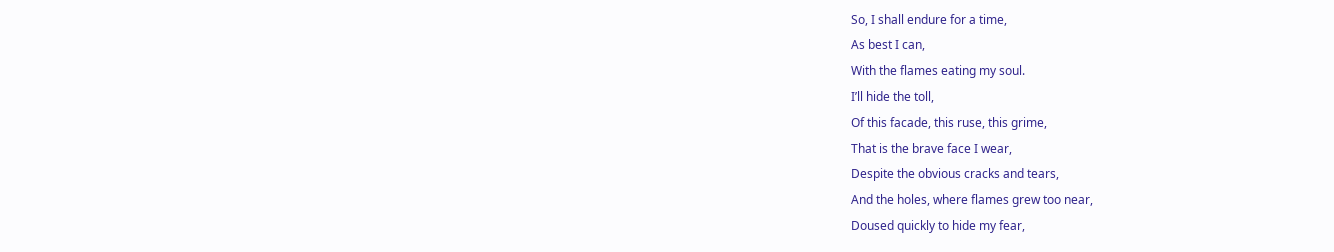So, I shall endure for a time,
As best I can,
With the flames eating my soul.
I’ll hide the toll,
Of this facade, this ruse, this grime,
That is the brave face I wear,
Despite the obvious cracks and tears,
And the holes, where flames grew too near,
Doused quickly to hide my fear,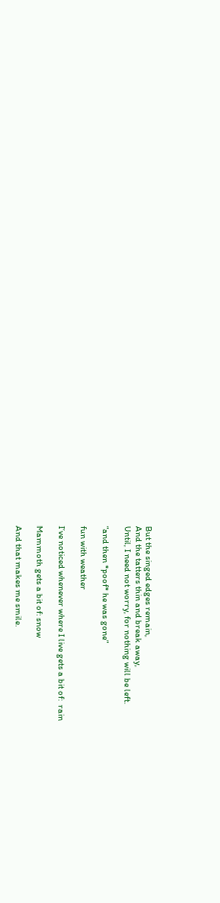But the singed edges remain,
And the tatters thin and break away,
Until, I need not worry, for nothing will be left.

“and then *poof* he was gone”

fun with weather

I’ve noticed whenever where I live gets a bit of:  rain

Mammoth gets a bit of: snow

And that makes me smile.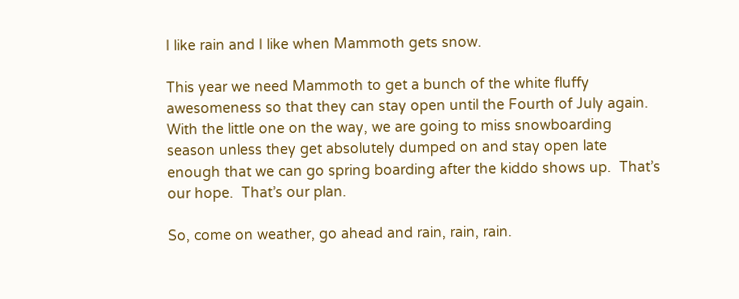I like rain and I like when Mammoth gets snow.

This year we need Mammoth to get a bunch of the white fluffy awesomeness so that they can stay open until the Fourth of July again.  With the little one on the way, we are going to miss snowboarding season unless they get absolutely dumped on and stay open late enough that we can go spring boarding after the kiddo shows up.  That’s our hope.  That’s our plan.

So, come on weather, go ahead and rain, rain, rain.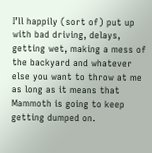I’ll happily (sort of) put up with bad driving, delays, getting wet, making a mess of the backyard and whatever else you want to throw at me as long as it means that Mammoth is going to keep getting dumped on.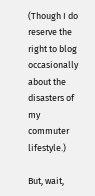(Though I do reserve the right to blog occasionally about the disasters of my commuter lifestyle.)

But, wait,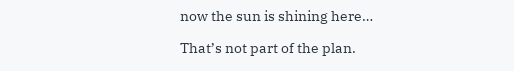now the sun is shining here…

That’s not part of the plan.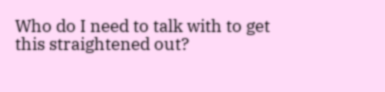Who do I need to talk with to get this straightened out?